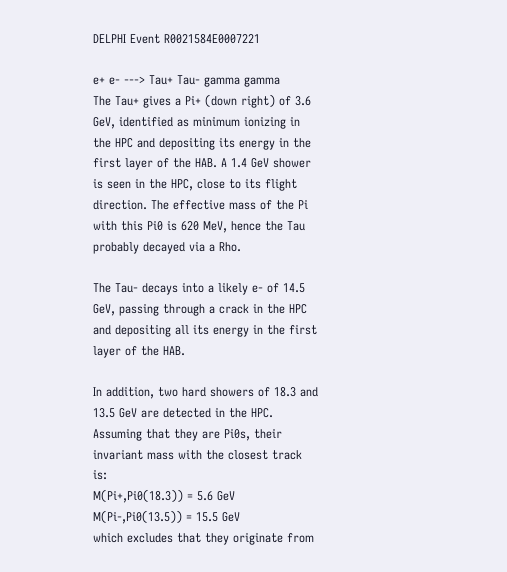DELPHI Event R0021584E0007221

e+ e- ---> Tau+ Tau- gamma gamma
The Tau+ gives a Pi+ (down right) of 3.6 GeV, identified as minimum ionizing in the HPC and depositing its energy in the first layer of the HAB. A 1.4 GeV shower is seen in the HPC, close to its flight direction. The effective mass of the Pi with this Pi0 is 620 MeV, hence the Tau probably decayed via a Rho.

The Tau- decays into a likely e- of 14.5 GeV, passing through a crack in the HPC and depositing all its energy in the first layer of the HAB.

In addition, two hard showers of 18.3 and 13.5 GeV are detected in the HPC. Assuming that they are Pi0s, their invariant mass with the closest track is:
M(Pi+,Pi0(18.3)) = 5.6 GeV
M(Pi-,Pi0(13.5)) = 15.5 GeV
which excludes that they originate from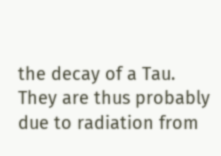the decay of a Tau. They are thus probably due to radiation from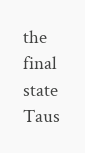the final state Taus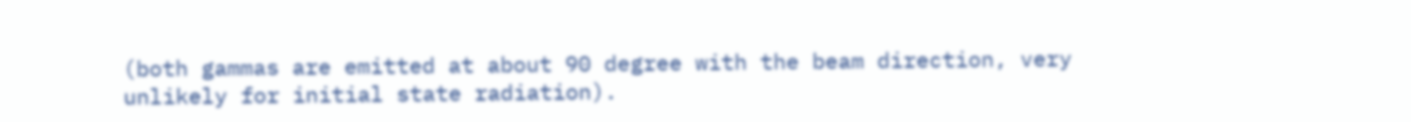(both gammas are emitted at about 90 degree with the beam direction, very unlikely for initial state radiation).